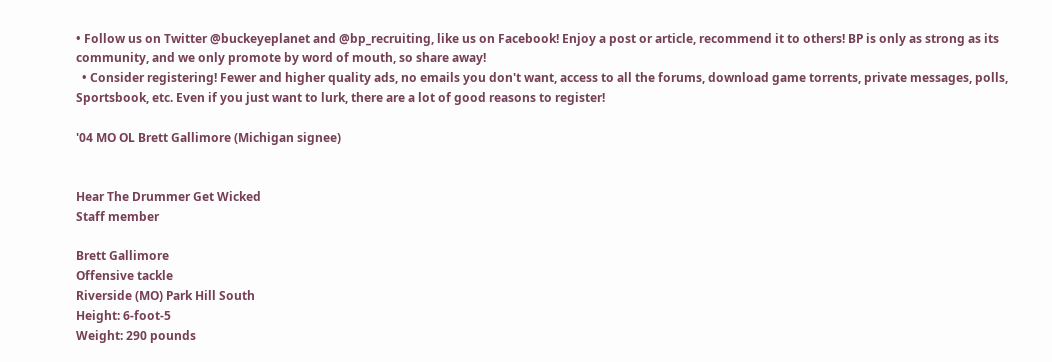• Follow us on Twitter @buckeyeplanet and @bp_recruiting, like us on Facebook! Enjoy a post or article, recommend it to others! BP is only as strong as its community, and we only promote by word of mouth, so share away!
  • Consider registering! Fewer and higher quality ads, no emails you don't want, access to all the forums, download game torrents, private messages, polls, Sportsbook, etc. Even if you just want to lurk, there are a lot of good reasons to register!

'04 MO OL Brett Gallimore (Michigan signee)


Hear The Drummer Get Wicked
Staff member

Brett Gallimore
Offensive tackle
Riverside (MO) Park Hill South
Height: 6-foot-5
Weight: 290 pounds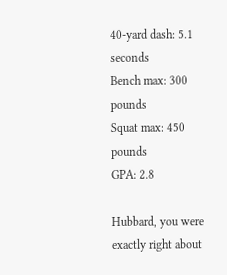40-yard dash: 5.1 seconds
Bench max: 300 pounds
Squat max: 450 pounds
GPA: 2.8

Hubbard, you were exactly right about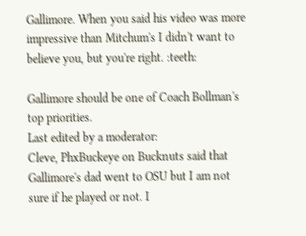Gallimore. When you said his video was more impressive than Mitchum's I didn't want to believe you, but you're right. :teeth:

Gallimore should be one of Coach Bollman's top priorities.
Last edited by a moderator:
Cleve, PhxBuckeye on Bucknuts said that Gallimore's dad went to OSU but I am not sure if he played or not. I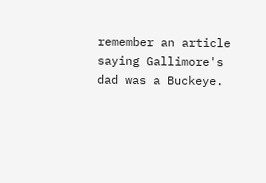remember an article saying Gallimore's dad was a Buckeye.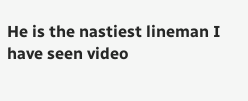He is the nastiest lineman I have seen video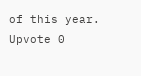of this year.
Upvote 0